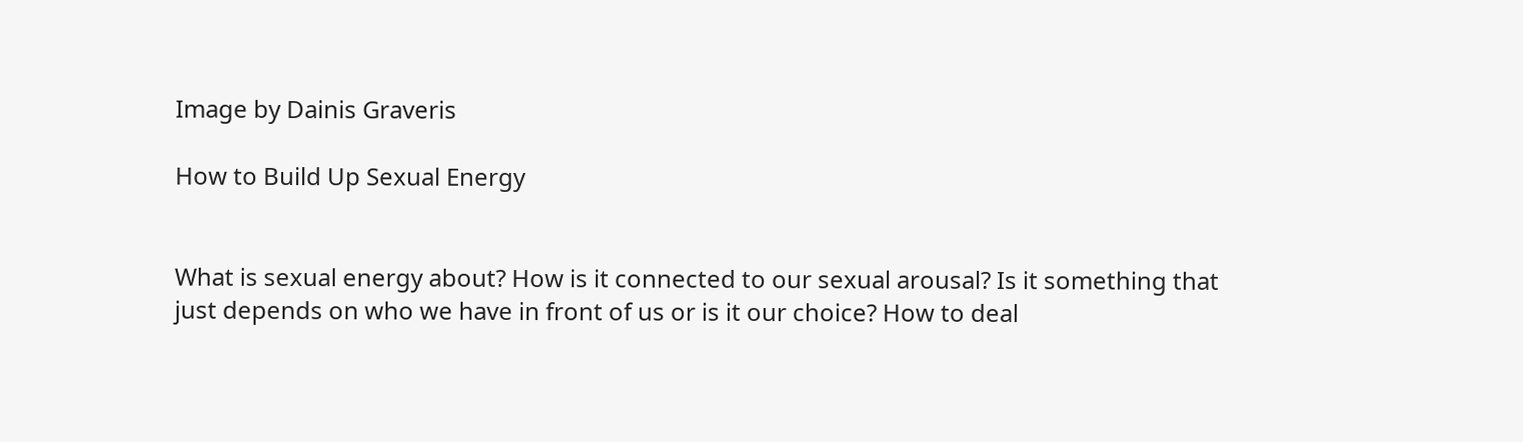Image by Dainis Graveris

How to Build Up Sexual Energy


What is sexual energy about? How is it connected to our sexual arousal? Is it something that just depends on who we have in front of us or is it our choice? How to deal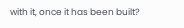with it, once it has been built?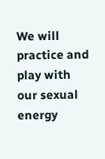We will practice and play with our sexual energy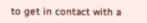to get in contact with a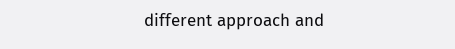different approach and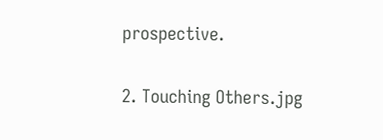prospective.

2. Touching Others.jpg